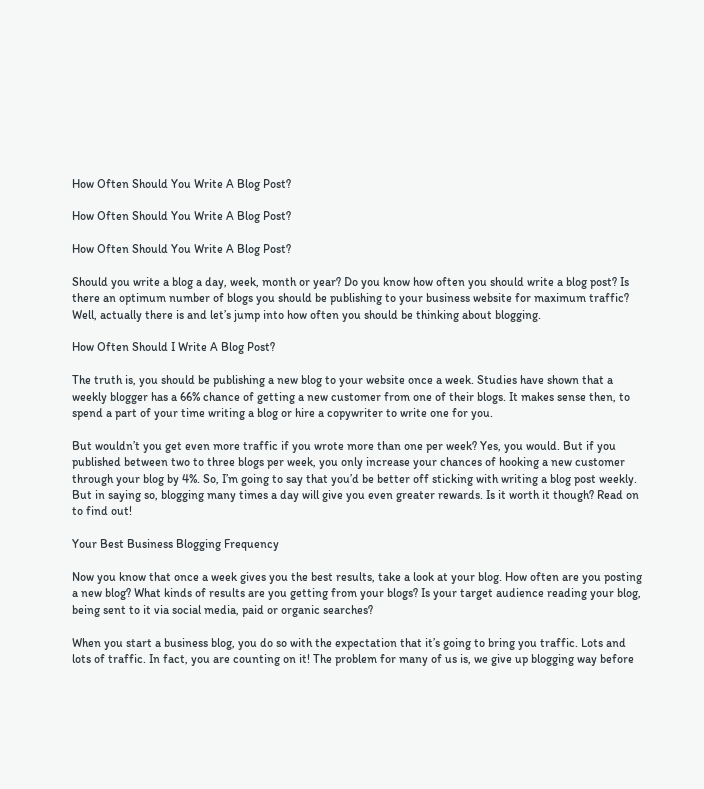How Often Should You Write A Blog Post?

How Often Should You Write A Blog Post?

How Often Should You Write A Blog Post?

Should you write a blog a day, week, month or year? Do you know how often you should write a blog post? Is there an optimum number of blogs you should be publishing to your business website for maximum traffic? Well, actually there is and let’s jump into how often you should be thinking about blogging.

How Often Should I Write A Blog Post?

The truth is, you should be publishing a new blog to your website once a week. Studies have shown that a weekly blogger has a 66% chance of getting a new customer from one of their blogs. It makes sense then, to spend a part of your time writing a blog or hire a copywriter to write one for you.

But wouldn’t you get even more traffic if you wrote more than one per week? Yes, you would. But if you published between two to three blogs per week, you only increase your chances of hooking a new customer through your blog by 4%. So, I’m going to say that you’d be better off sticking with writing a blog post weekly. But in saying so, blogging many times a day will give you even greater rewards. Is it worth it though? Read on to find out!

Your Best Business Blogging Frequency

Now you know that once a week gives you the best results, take a look at your blog. How often are you posting a new blog? What kinds of results are you getting from your blogs? Is your target audience reading your blog, being sent to it via social media, paid or organic searches?

When you start a business blog, you do so with the expectation that it’s going to bring you traffic. Lots and lots of traffic. In fact, you are counting on it! The problem for many of us is, we give up blogging way before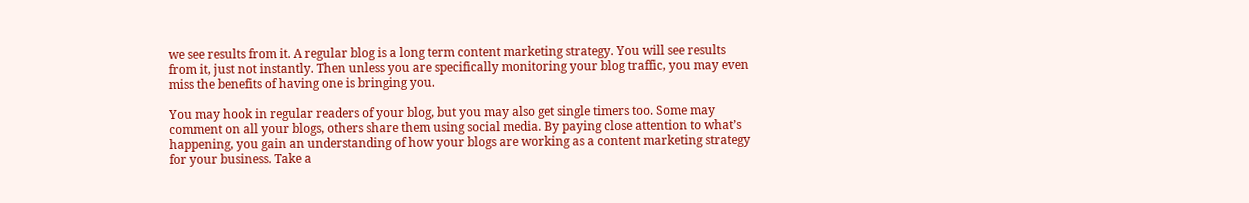we see results from it. A regular blog is a long term content marketing strategy. You will see results from it, just not instantly. Then unless you are specifically monitoring your blog traffic, you may even miss the benefits of having one is bringing you.

You may hook in regular readers of your blog, but you may also get single timers too. Some may comment on all your blogs, others share them using social media. By paying close attention to what’s happening, you gain an understanding of how your blogs are working as a content marketing strategy for your business. Take a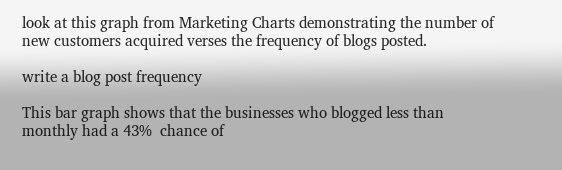look at this graph from Marketing Charts demonstrating the number of new customers acquired verses the frequency of blogs posted.

write a blog post frequency

This bar graph shows that the businesses who blogged less than monthly had a 43%  chance of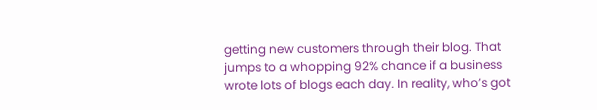getting new customers through their blog. That jumps to a whopping 92% chance if a business wrote lots of blogs each day. In reality, who’s got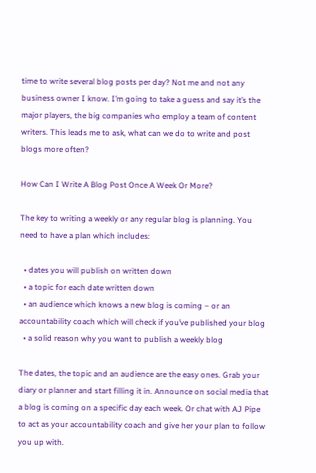time to write several blog posts per day? Not me and not any business owner I know. I’m going to take a guess and say it’s the major players, the big companies who employ a team of content writers. This leads me to ask, what can we do to write and post blogs more often?

How Can I Write A Blog Post Once A Week Or More?

The key to writing a weekly or any regular blog is planning. You need to have a plan which includes:

  • dates you will publish on written down
  • a topic for each date written down
  • an audience which knows a new blog is coming – or an accountability coach which will check if you’ve published your blog
  • a solid reason why you want to publish a weekly blog

The dates, the topic and an audience are the easy ones. Grab your diary or planner and start filling it in. Announce on social media that a blog is coming on a specific day each week. Or chat with AJ Pipe to act as your accountability coach and give her your plan to follow you up with.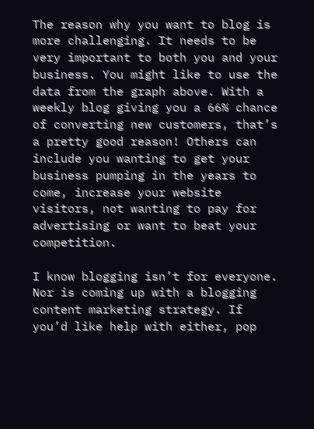The reason why you want to blog is more challenging. It needs to be very important to both you and your business. You might like to use the data from the graph above. With a weekly blog giving you a 66% chance of converting new customers, that’s a pretty good reason! Others can include you wanting to get your business pumping in the years to come, increase your website visitors, not wanting to pay for advertising or want to beat your competition.

I know blogging isn’t for everyone. Nor is coming up with a blogging content marketing strategy. If you’d like help with either, pop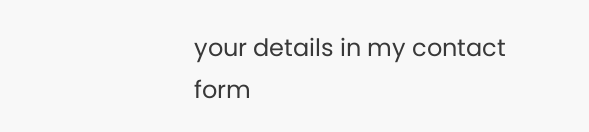your details in my contact form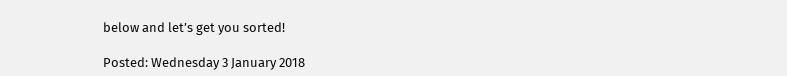below and let’s get you sorted!

Posted: Wednesday 3 January 2018